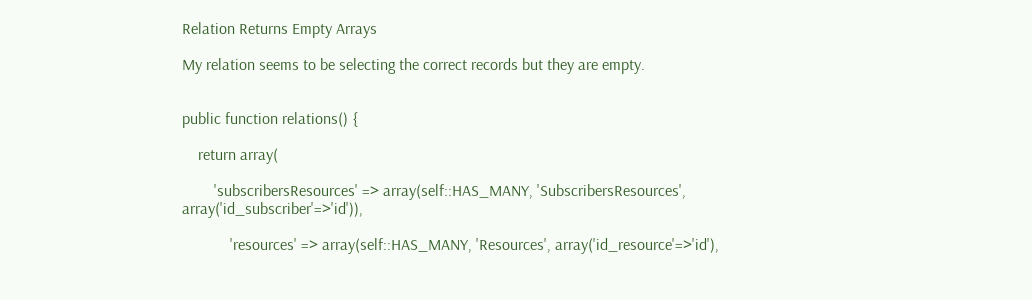Relation Returns Empty Arrays

My relation seems to be selecting the correct records but they are empty.


public function relations() {

    return array(

        'subscribersResources' => array(self::HAS_MANY, 'SubscribersResources', array('id_subscriber'=>'id')),

            'resources' => array(self::HAS_MANY, 'Resources', array('id_resource'=>'id'),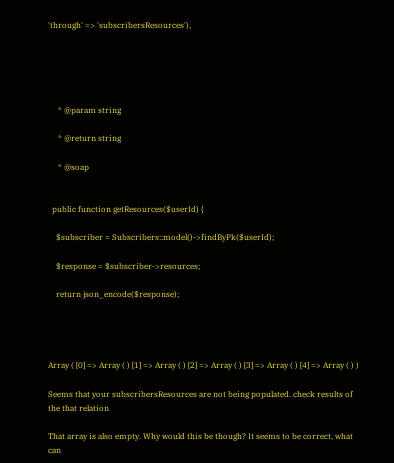'through' => 'subscribersResources'),





     * @param string

     * @return string

     * @soap


  public function getResources($userId) {

    $subscriber = Subscribers::model()->findByPk($userId);

    $response = $subscriber->resources;

    return json_encode($response);




Array ( [0] => Array ( ) [1] => Array ( ) [2] => Array ( ) [3] => Array ( ) [4] => Array ( ) )

Seems that your subscribersResources are not being populated. check results of the that relation

That array is also empty. Why would this be though? It seems to be correct, what can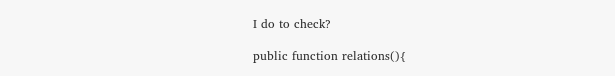I do to check?

public function relations(){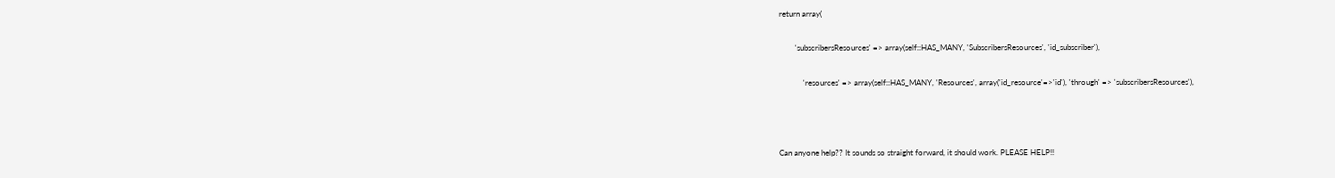return array(

        'subscribersResources' => array(self::HAS_MANY, 'SubscribersResources', 'id_subscriber'),

            'resources' => array(self::HAS_MANY, 'Resources', array('id_resource'=>'id'), 'through' => 'subscribersResources'),



Can anyone help?? It sounds so straight forward, it should work. PLEASE HELP!!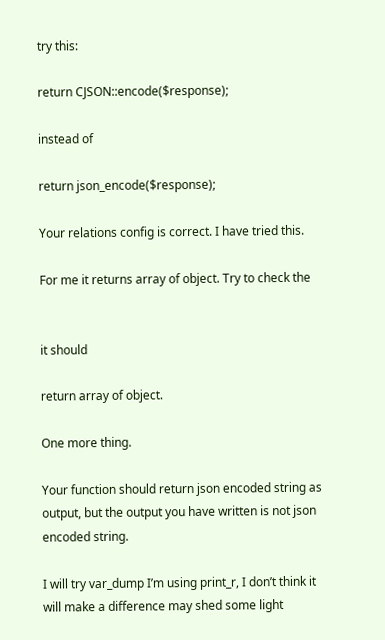try this:

return CJSON::encode($response);

instead of

return json_encode($response);

Your relations config is correct. I have tried this.

For me it returns array of object. Try to check the


it should

return array of object.

One more thing.

Your function should return json encoded string as output, but the output you have written is not json encoded string.

I will try var_dump I’m using print_r, I don’t think it will make a difference may shed some light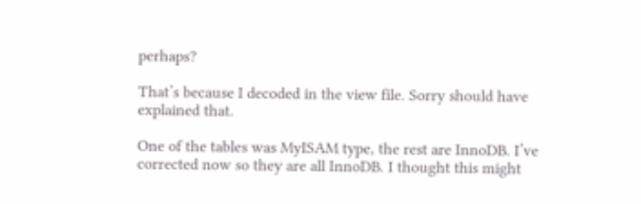perhaps?

That’s because I decoded in the view file. Sorry should have explained that.

One of the tables was MyISAM type, the rest are InnoDB. I’ve corrected now so they are all InnoDB. I thought this might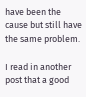have been the cause but still have the same problem.

I read in another post that a good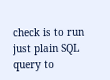check is to run just plain SQL query to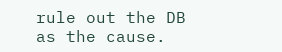rule out the DB as the cause.